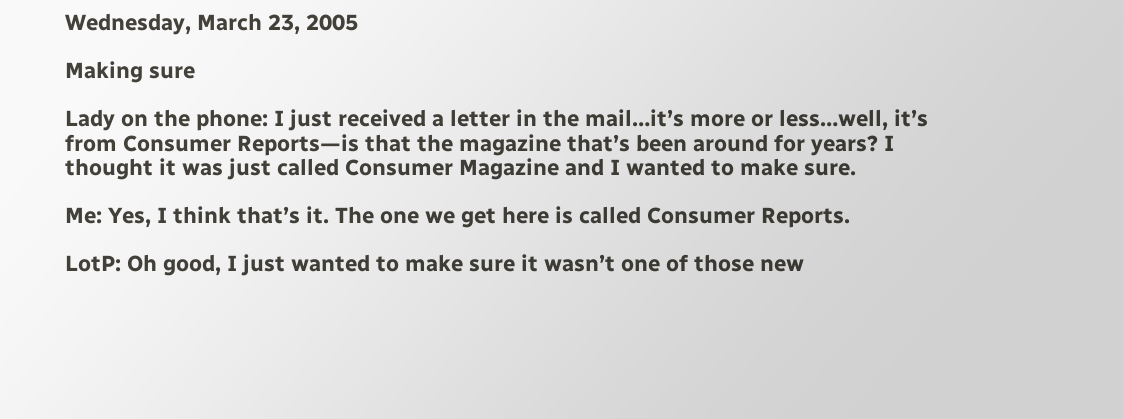Wednesday, March 23, 2005

Making sure

Lady on the phone: I just received a letter in the mail…it’s more or less…well, it’s from Consumer Reports—is that the magazine that’s been around for years? I thought it was just called Consumer Magazine and I wanted to make sure.

Me: Yes, I think that’s it. The one we get here is called Consumer Reports.

LotP: Oh good, I just wanted to make sure it wasn’t one of those new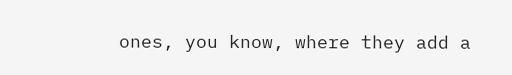ones, you know, where they add a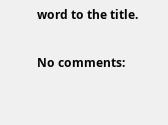word to the title.

No comments: